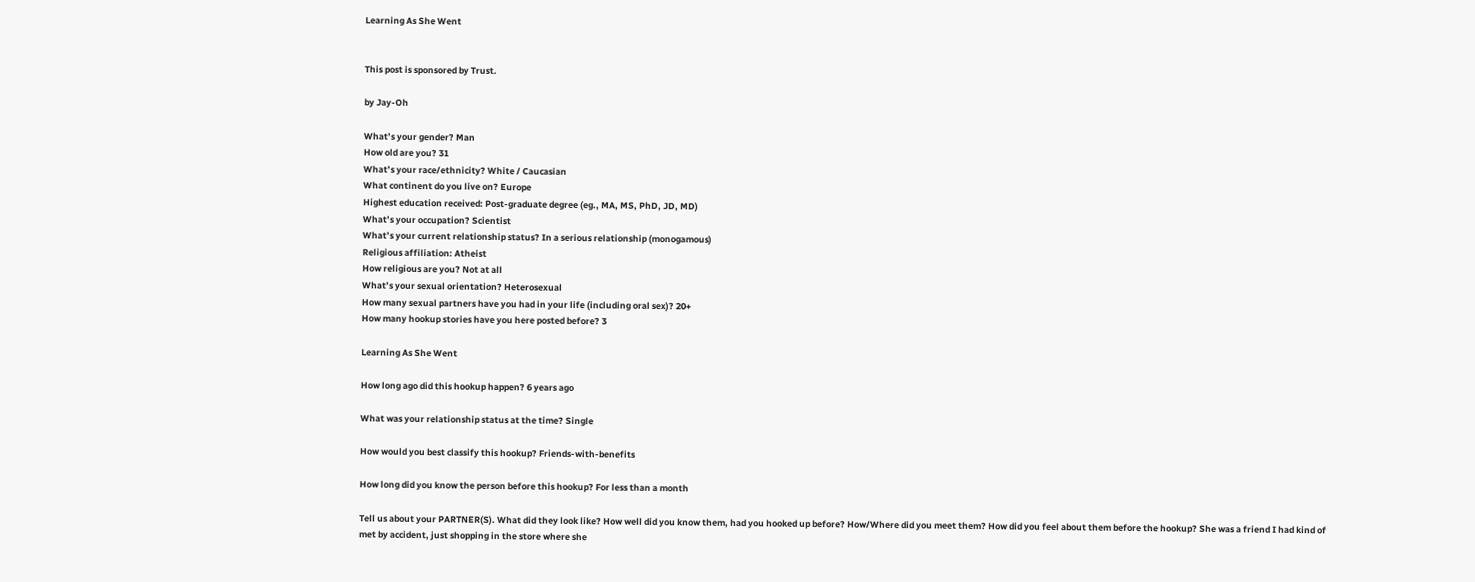Learning As She Went


This post is sponsored by Trust.

by Jay-Oh

What’s your gender? Man
How old are you? 31
What’s your race/ethnicity? White / Caucasian
What continent do you live on? Europe
Highest education received: Post-graduate degree (eg., MA, MS, PhD, JD, MD)
What’s your occupation? Scientist
What’s your current relationship status? In a serious relationship (monogamous)
Religious affiliation: Atheist
How religious are you? Not at all
What’s your sexual orientation? Heterosexual
How many sexual partners have you had in your life (including oral sex)? 20+
How many hookup stories have you here posted before? 3

Learning As She Went

How long ago did this hookup happen? 6 years ago

What was your relationship status at the time? Single

How would you best classify this hookup? Friends-with-benefits

How long did you know the person before this hookup? For less than a month

Tell us about your PARTNER(S). What did they look like? How well did you know them, had you hooked up before? How/Where did you meet them? How did you feel about them before the hookup? She was a friend I had kind of met by accident, just shopping in the store where she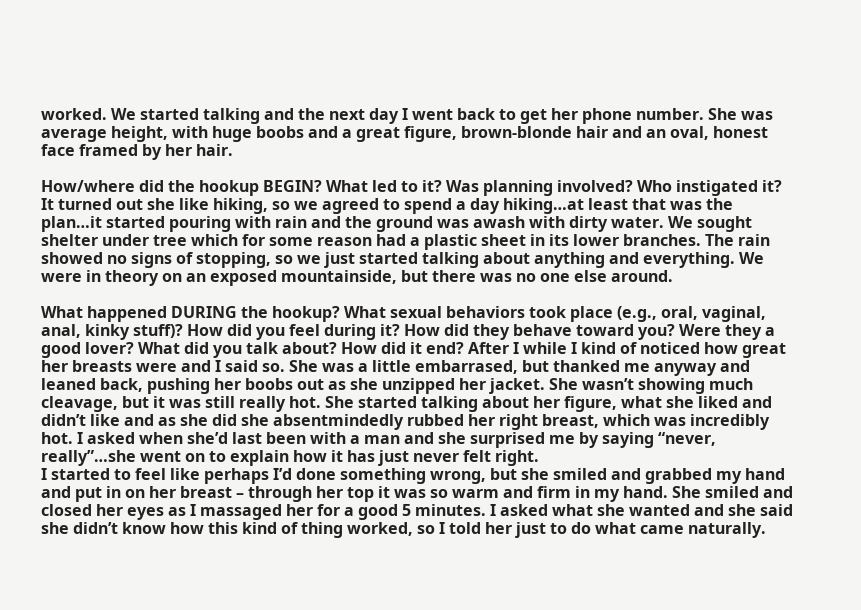worked. We started talking and the next day I went back to get her phone number. She was average height, with huge boobs and a great figure, brown-blonde hair and an oval, honest face framed by her hair.

How/where did the hookup BEGIN? What led to it? Was planning involved? Who instigated it? It turned out she like hiking, so we agreed to spend a day hiking…at least that was the plan…it started pouring with rain and the ground was awash with dirty water. We sought shelter under tree which for some reason had a plastic sheet in its lower branches. The rain showed no signs of stopping, so we just started talking about anything and everything. We were in theory on an exposed mountainside, but there was no one else around.

What happened DURING the hookup? What sexual behaviors took place (e.g., oral, vaginal, anal, kinky stuff)? How did you feel during it? How did they behave toward you? Were they a good lover? What did you talk about? How did it end? After I while I kind of noticed how great her breasts were and I said so. She was a little embarrased, but thanked me anyway and leaned back, pushing her boobs out as she unzipped her jacket. She wasn’t showing much cleavage, but it was still really hot. She started talking about her figure, what she liked and didn’t like and as she did she absentmindedly rubbed her right breast, which was incredibly hot. I asked when she’d last been with a man and she surprised me by saying “never, really”…she went on to explain how it has just never felt right.
I started to feel like perhaps I’d done something wrong, but she smiled and grabbed my hand and put in on her breast – through her top it was so warm and firm in my hand. She smiled and closed her eyes as I massaged her for a good 5 minutes. I asked what she wanted and she said she didn’t know how this kind of thing worked, so I told her just to do what came naturally.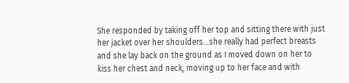She responded by taking off her top and sitting there with just her jacket over her shoulders…she really had perfect breasts and she lay back on the ground as I moved down on her to kiss her chest and neck, moving up to her face and with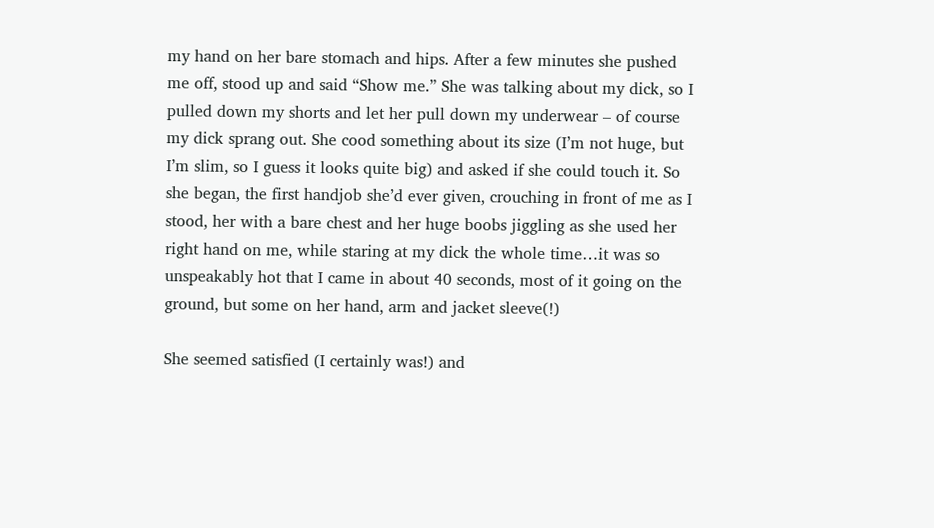my hand on her bare stomach and hips. After a few minutes she pushed me off, stood up and said “Show me.” She was talking about my dick, so I pulled down my shorts and let her pull down my underwear – of course my dick sprang out. She cood something about its size (I’m not huge, but I’m slim, so I guess it looks quite big) and asked if she could touch it. So she began, the first handjob she’d ever given, crouching in front of me as I stood, her with a bare chest and her huge boobs jiggling as she used her right hand on me, while staring at my dick the whole time…it was so unspeakably hot that I came in about 40 seconds, most of it going on the ground, but some on her hand, arm and jacket sleeve(!)

She seemed satisfied (I certainly was!) and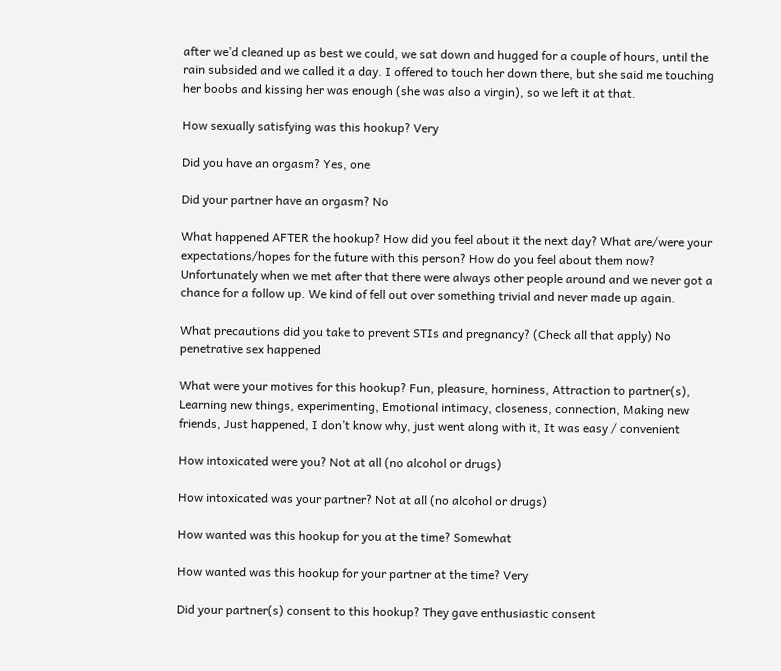after we’d cleaned up as best we could, we sat down and hugged for a couple of hours, until the rain subsided and we called it a day. I offered to touch her down there, but she said me touching her boobs and kissing her was enough (she was also a virgin), so we left it at that.

How sexually satisfying was this hookup? Very

Did you have an orgasm? Yes, one

Did your partner have an orgasm? No

What happened AFTER the hookup? How did you feel about it the next day? What are/were your expectations/hopes for the future with this person? How do you feel about them now? Unfortunately when we met after that there were always other people around and we never got a chance for a follow up. We kind of fell out over something trivial and never made up again.

What precautions did you take to prevent STIs and pregnancy? (Check all that apply) No penetrative sex happened

What were your motives for this hookup? Fun, pleasure, horniness, Attraction to partner(s), Learning new things, experimenting, Emotional intimacy, closeness, connection, Making new friends, Just happened, I don’t know why, just went along with it, It was easy / convenient

How intoxicated were you? Not at all (no alcohol or drugs)

How intoxicated was your partner? Not at all (no alcohol or drugs)

How wanted was this hookup for you at the time? Somewhat

How wanted was this hookup for your partner at the time? Very

Did your partner(s) consent to this hookup? They gave enthusiastic consent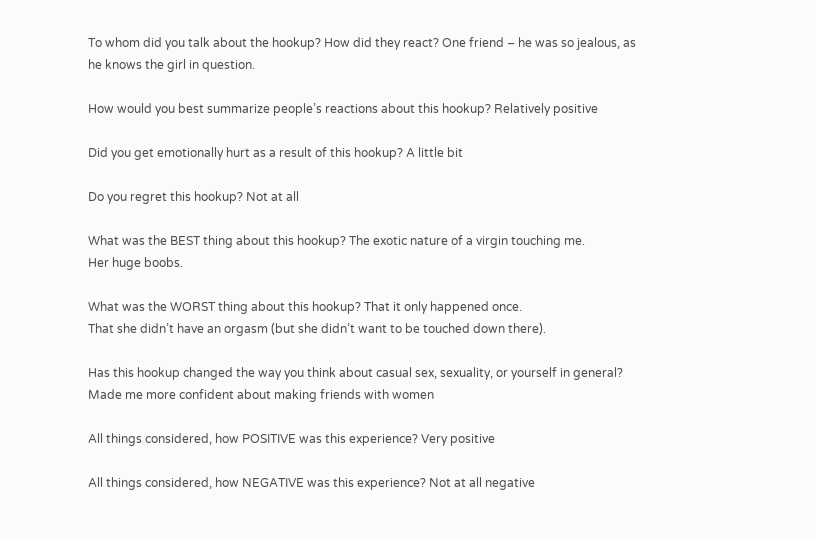To whom did you talk about the hookup? How did they react? One friend – he was so jealous, as he knows the girl in question.

How would you best summarize people’s reactions about this hookup? Relatively positive

Did you get emotionally hurt as a result of this hookup? A little bit

Do you regret this hookup? Not at all

What was the BEST thing about this hookup? The exotic nature of a virgin touching me.
Her huge boobs.

What was the WORST thing about this hookup? That it only happened once.
That she didn’t have an orgasm (but she didn’t want to be touched down there).

Has this hookup changed the way you think about casual sex, sexuality, or yourself in general? Made me more confident about making friends with women

All things considered, how POSITIVE was this experience? Very positive

All things considered, how NEGATIVE was this experience? Not at all negative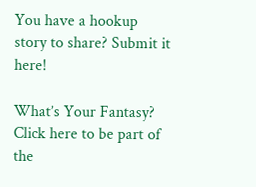You have a hookup story to share? Submit it here!

What’s Your Fantasy? Click here to be part of the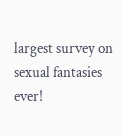largest survey on sexual fantasies ever!